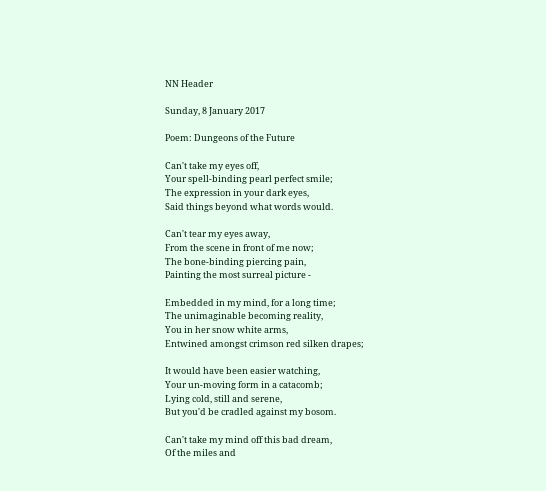NN Header

Sunday, 8 January 2017

Poem: Dungeons of the Future

Can't take my eyes off,
Your spell-binding pearl perfect smile;
The expression in your dark eyes,
Said things beyond what words would.

Can't tear my eyes away,
From the scene in front of me now;
The bone-binding piercing pain,
Painting the most surreal picture -

Embedded in my mind, for a long time;
The unimaginable becoming reality,
You in her snow white arms,
Entwined amongst crimson red silken drapes;

It would have been easier watching,
Your un-moving form in a catacomb;
Lying cold, still and serene,
But you'd be cradled against my bosom.

Can't take my mind off this bad dream,
Of the miles and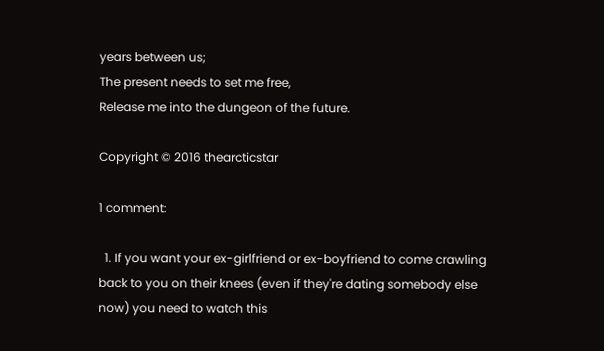years between us;
The present needs to set me free,
Release me into the dungeon of the future.

Copyright © 2016 thearcticstar

1 comment:

  1. If you want your ex-girlfriend or ex-boyfriend to come crawling back to you on their knees (even if they're dating somebody else now) you need to watch this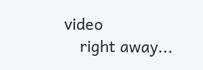video
    right away...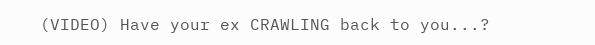(VIDEO) Have your ex CRAWLING back to you...?